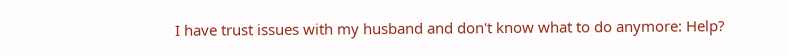I have trust issues with my husband and don't know what to do anymore: Help?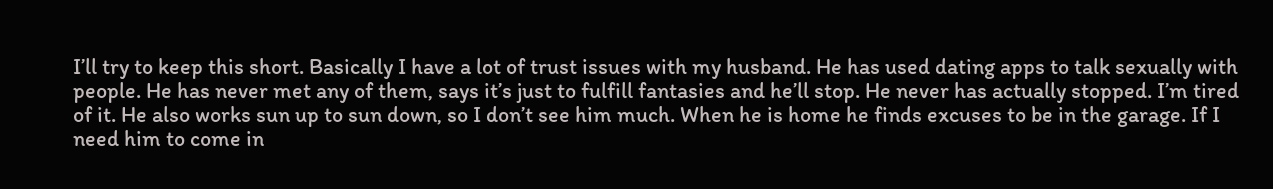I’ll try to keep this short. Basically I have a lot of trust issues with my husband. He has used dating apps to talk sexually with people. He has never met any of them, says it’s just to fulfill fantasies and he’ll stop. He never has actually stopped. I’m tired of it. He also works sun up to sun down, so I don’t see him much. When he is home he finds excuses to be in the garage. If I need him to come in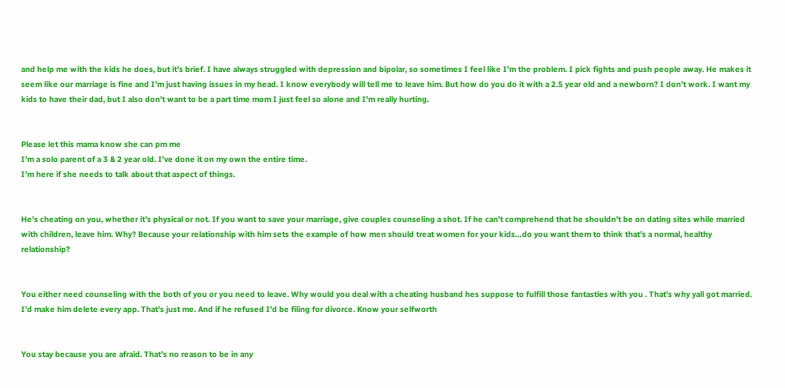and help me with the kids he does, but it’s brief. I have always struggled with depression and bipolar, so sometimes I feel like I’m the problem. I pick fights and push people away. He makes it seem like our marriage is fine and I’m just having issues in my head. I know everybody will tell me to leave him. But how do you do it with a 2.5 year old and a newborn? I don’t work. I want my kids to have their dad, but I also don’t want to be a part time mom I just feel so alone and I’m really hurting.


Please let this mama know she can pm me
I’m a solo parent of a 3 & 2 year old. I’ve done it on my own the entire time.
I’m here if she needs to talk about that aspect of things.


He’s cheating on you, whether it’s physical or not. If you want to save your marriage, give couples counseling a shot. If he can’t comprehend that he shouldn’t be on dating sites while married with children, leave him. Why? Because your relationship with him sets the example of how men should treat women for your kids…do you want them to think that’s a normal, healthy relationship?


You either need counseling with the both of you or you need to leave. Why would you deal with a cheating husband hes suppose to fulfill those fantasties with you . That’s why yall got married. I’d make him delete every app. That’s just me. And if he refused I’d be filing for divorce. Know your selfworth


You stay because you are afraid. That’s no reason to be in any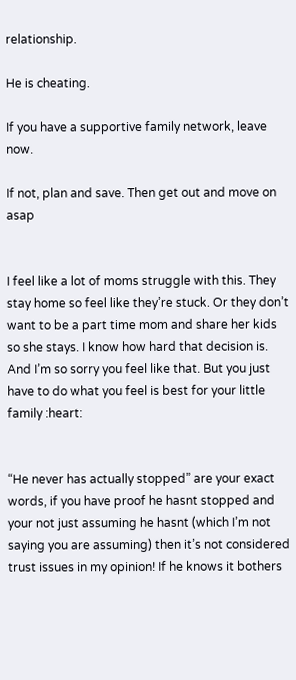relationship.

He is cheating.

If you have a supportive family network, leave now.

If not, plan and save. Then get out and move on asap


I feel like a lot of moms struggle with this. They stay home so feel like they’re stuck. Or they don’t want to be a part time mom and share her kids so she stays. I know how hard that decision is. And I’m so sorry you feel like that. But you just have to do what you feel is best for your little family :heart:


“He never has actually stopped” are your exact words, if you have proof he hasnt stopped and your not just assuming he hasnt (which I’m not saying you are assuming) then it’s not considered trust issues in my opinion! If he knows it bothers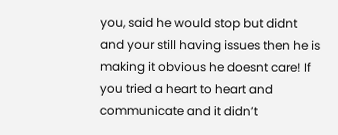you, said he would stop but didnt and your still having issues then he is making it obvious he doesnt care! If you tried a heart to heart and communicate and it didn’t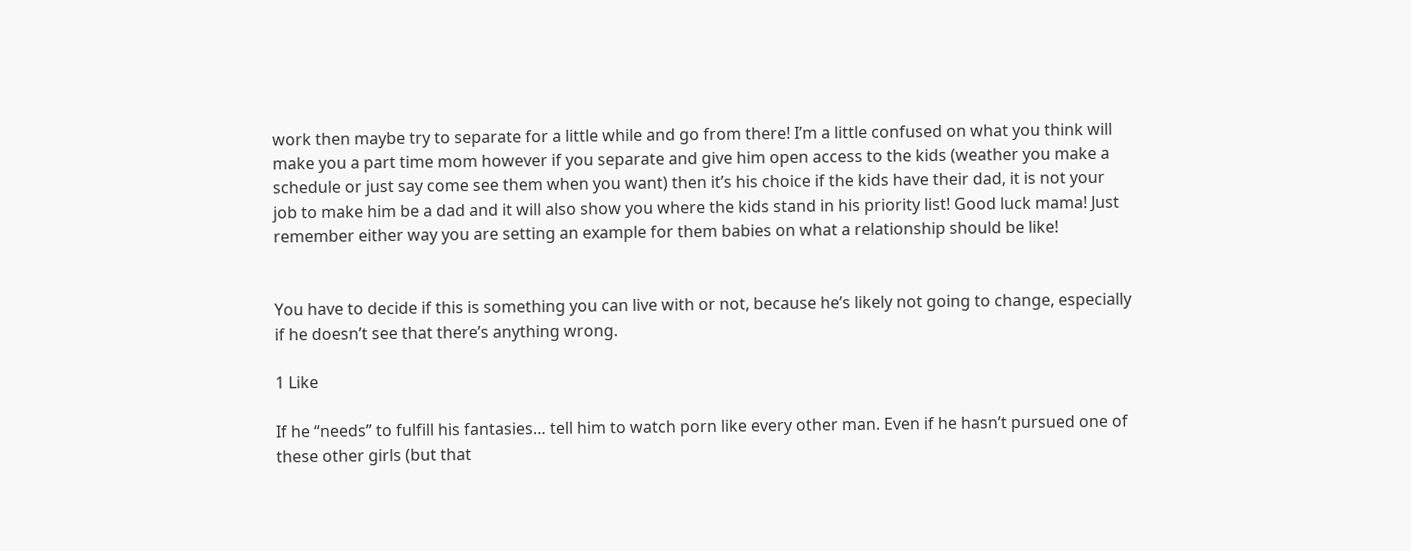work then maybe try to separate for a little while and go from there! I’m a little confused on what you think will make you a part time mom however if you separate and give him open access to the kids (weather you make a schedule or just say come see them when you want) then it’s his choice if the kids have their dad, it is not your job to make him be a dad and it will also show you where the kids stand in his priority list! Good luck mama! Just remember either way you are setting an example for them babies on what a relationship should be like!


You have to decide if this is something you can live with or not, because he’s likely not going to change, especially if he doesn’t see that there’s anything wrong.

1 Like

If he “needs” to fulfill his fantasies… tell him to watch porn like every other man. Even if he hasn’t pursued one of these other girls (but that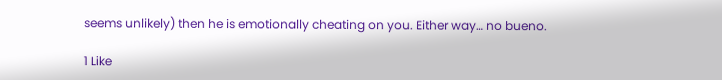seems unlikely) then he is emotionally cheating on you. Either way… no bueno.

1 Like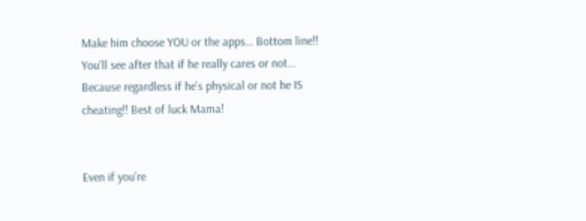Make him choose YOU or the apps… Bottom line!! You’ll see after that if he really cares or not… Because regardless if he’s physical or not he IS cheating!! Best of luck Mama!


Even if you’re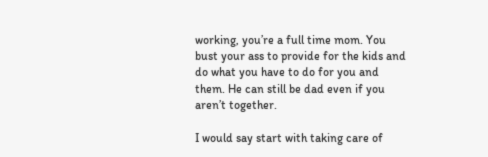working, you’re a full time mom. You bust your ass to provide for the kids and do what you have to do for you and them. He can still be dad even if you aren’t together.

I would say start with taking care of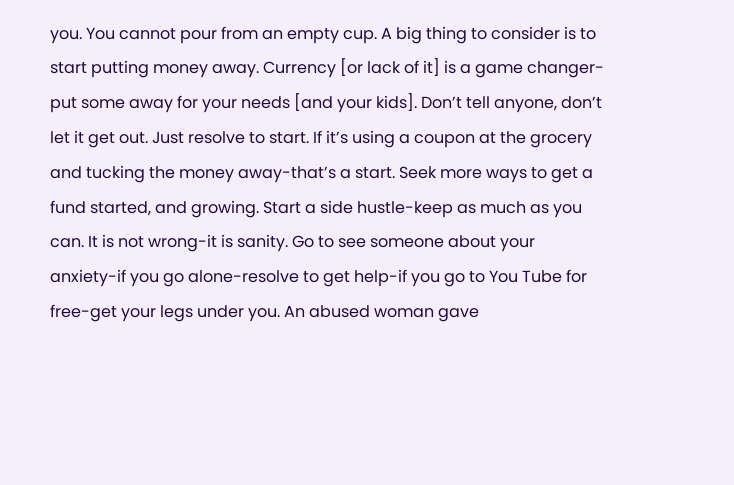you. You cannot pour from an empty cup. A big thing to consider is to start putting money away. Currency [or lack of it] is a game changer-put some away for your needs [and your kids]. Don’t tell anyone, don’t let it get out. Just resolve to start. If it’s using a coupon at the grocery and tucking the money away-that’s a start. Seek more ways to get a fund started, and growing. Start a side hustle-keep as much as you can. It is not wrong-it is sanity. Go to see someone about your anxiety-if you go alone-resolve to get help-if you go to You Tube for free-get your legs under you. An abused woman gave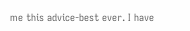me this advice-best ever. I have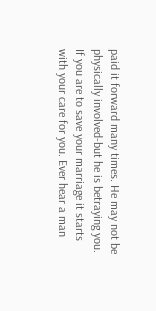paid it forward many times. He may not be physically involved-but he is betraying you. If you are to save your marriage it starts with your care for you. Ever hear a man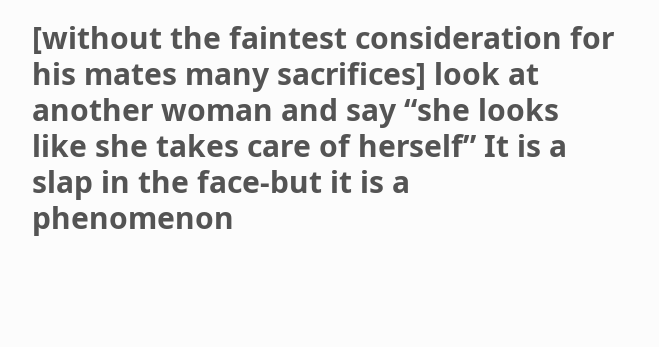[without the faintest consideration for his mates many sacrifices] look at another woman and say “she looks like she takes care of herself” It is a slap in the face-but it is a phenomenon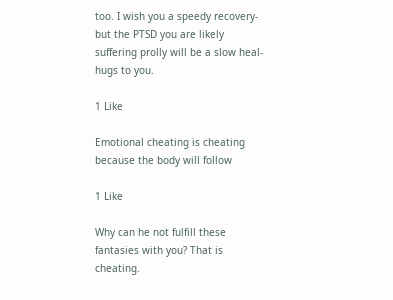too. I wish you a speedy recovery-but the PTSD you are likely suffering prolly will be a slow heal-hugs to you.

1 Like

Emotional cheating is cheating because the body will follow

1 Like

Why can he not fulfill these fantasies with you? That is cheating.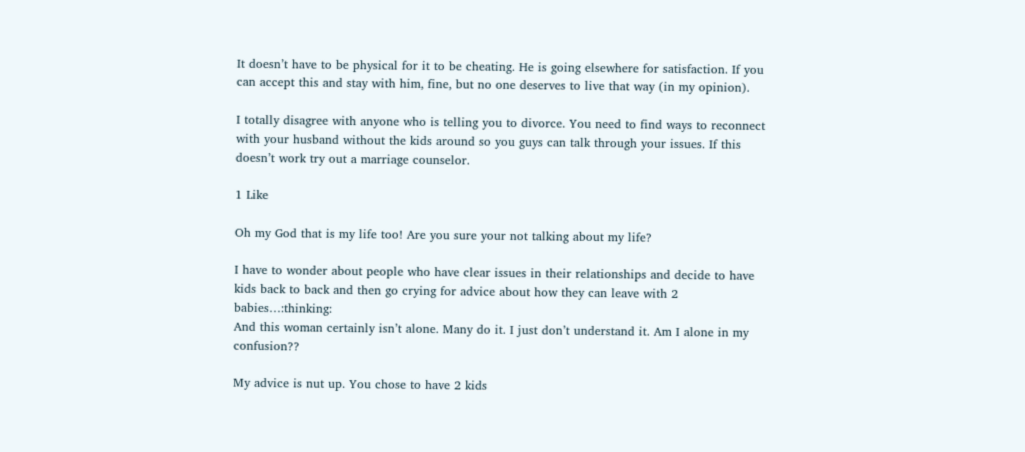It doesn’t have to be physical for it to be cheating. He is going elsewhere for satisfaction. If you can accept this and stay with him, fine, but no one deserves to live that way (in my opinion).

I totally disagree with anyone who is telling you to divorce. You need to find ways to reconnect with your husband without the kids around so you guys can talk through your issues. If this doesn’t work try out a marriage counselor.

1 Like

Oh my God that is my life too! Are you sure your not talking about my life?

I have to wonder about people who have clear issues in their relationships and decide to have kids back to back and then go crying for advice about how they can leave with 2 babies…:thinking:
And this woman certainly isn’t alone. Many do it. I just don’t understand it. Am I alone in my confusion??

My advice is nut up. You chose to have 2 kids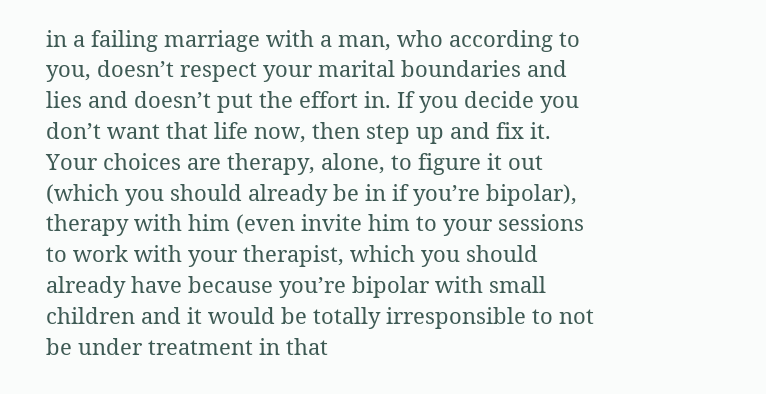in a failing marriage with a man, who according to you, doesn’t respect your marital boundaries and lies and doesn’t put the effort in. If you decide you don’t want that life now, then step up and fix it. Your choices are therapy, alone, to figure it out (which you should already be in if you’re bipolar), therapy with him (even invite him to your sessions to work with your therapist, which you should already have because you’re bipolar with small children and it would be totally irresponsible to not be under treatment in that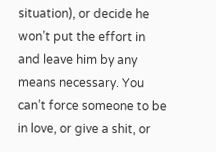situation), or decide he won’t put the effort in and leave him by any means necessary. You can’t force someone to be in love, or give a shit, or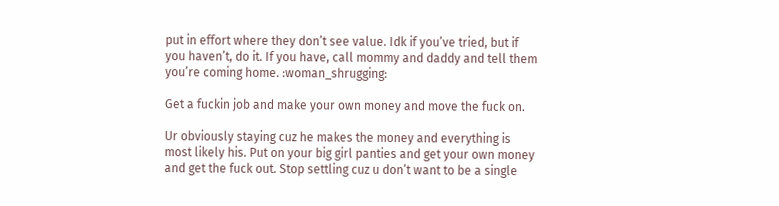put in effort where they don’t see value. Idk if you’ve tried, but if you haven’t, do it. If you have, call mommy and daddy and tell them you’re coming home. :woman_shrugging:

Get a fuckin job and make your own money and move the fuck on.

Ur obviously staying cuz he makes the money and everything is most likely his. Put on your big girl panties and get your own money and get the fuck out. Stop settling cuz u don’t want to be a single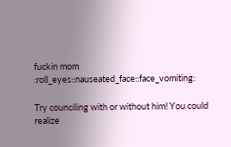fuckin mom :roll_eyes::nauseated_face::face_vomiting:

Try counciling with or without him! You could realize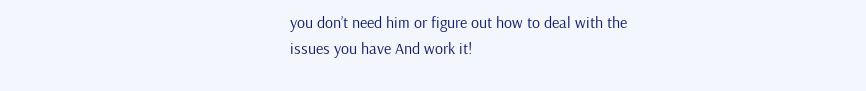you don’t need him or figure out how to deal with the issues you have And work it!